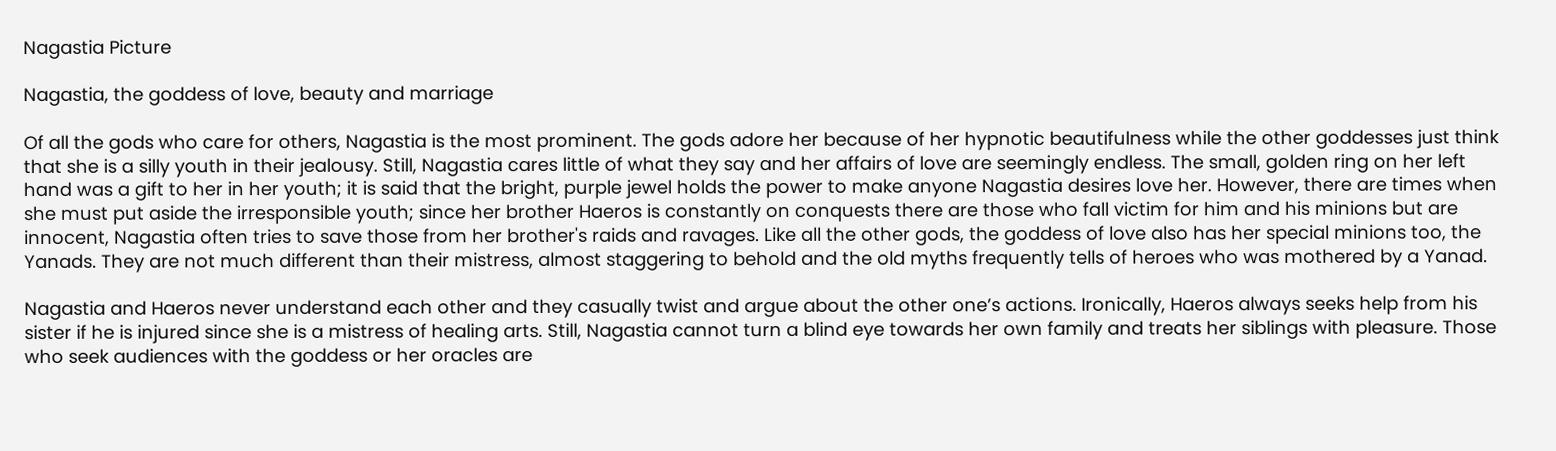Nagastia Picture

Nagastia, the goddess of love, beauty and marriage

Of all the gods who care for others, Nagastia is the most prominent. The gods adore her because of her hypnotic beautifulness while the other goddesses just think that she is a silly youth in their jealousy. Still, Nagastia cares little of what they say and her affairs of love are seemingly endless. The small, golden ring on her left hand was a gift to her in her youth; it is said that the bright, purple jewel holds the power to make anyone Nagastia desires love her. However, there are times when she must put aside the irresponsible youth; since her brother Haeros is constantly on conquests there are those who fall victim for him and his minions but are innocent, Nagastia often tries to save those from her brother's raids and ravages. Like all the other gods, the goddess of love also has her special minions too, the Yanads. They are not much different than their mistress, almost staggering to behold and the old myths frequently tells of heroes who was mothered by a Yanad.

Nagastia and Haeros never understand each other and they casually twist and argue about the other one’s actions. Ironically, Haeros always seeks help from his sister if he is injured since she is a mistress of healing arts. Still, Nagastia cannot turn a blind eye towards her own family and treats her siblings with pleasure. Those who seek audiences with the goddess or her oracles are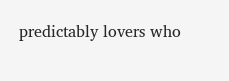predictably lovers who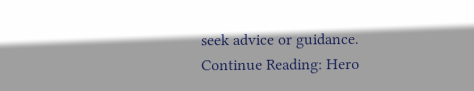seek advice or guidance.
Continue Reading: Hero